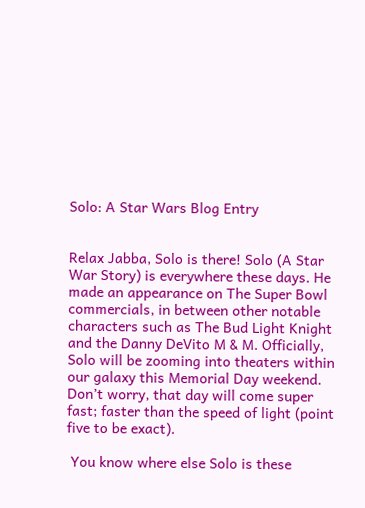Solo: A Star Wars Blog Entry


Relax Jabba, Solo is there! Solo (A Star War Story) is everywhere these days. He made an appearance on The Super Bowl commercials, in between other notable characters such as The Bud Light Knight and the Danny DeVito M & M. Officially, Solo will be zooming into theaters within our galaxy this Memorial Day weekend. Don’t worry, that day will come super fast; faster than the speed of light (point five to be exact).

 You know where else Solo is these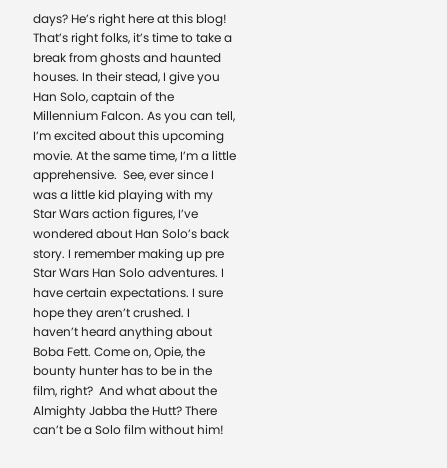days? He’s right here at this blog! That’s right folks, it’s time to take a break from ghosts and haunted houses. In their stead, I give you Han Solo, captain of the Millennium Falcon. As you can tell, I’m excited about this upcoming movie. At the same time, I’m a little apprehensive.  See, ever since I was a little kid playing with my Star Wars action figures, I’ve wondered about Han Solo’s back story. I remember making up pre Star Wars Han Solo adventures. I have certain expectations. I sure hope they aren’t crushed. I haven’t heard anything about Boba Fett. Come on, Opie, the bounty hunter has to be in the film, right?  And what about the Almighty Jabba the Hutt? There can’t be a Solo film without him!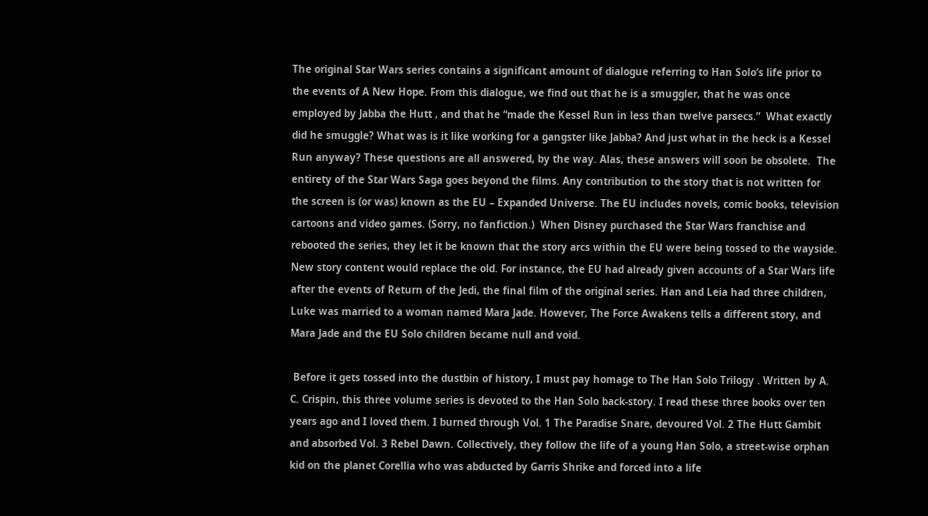The original Star Wars series contains a significant amount of dialogue referring to Han Solo’s life prior to the events of A New Hope. From this dialogue, we find out that he is a smuggler, that he was once employed by Jabba the Hutt , and that he “made the Kessel Run in less than twelve parsecs.”  What exactly did he smuggle? What was is it like working for a gangster like Jabba? And just what in the heck is a Kessel Run anyway? These questions are all answered, by the way. Alas, these answers will soon be obsolete.  The entirety of the Star Wars Saga goes beyond the films. Any contribution to the story that is not written for the screen is (or was) known as the EU – Expanded Universe. The EU includes novels, comic books, television cartoons and video games. (Sorry, no fanfiction.)  When Disney purchased the Star Wars franchise and rebooted the series, they let it be known that the story arcs within the EU were being tossed to the wayside.  New story content would replace the old. For instance, the EU had already given accounts of a Star Wars life after the events of Return of the Jedi, the final film of the original series. Han and Leia had three children, Luke was married to a woman named Mara Jade. However, The Force Awakens tells a different story, and Mara Jade and the EU Solo children became null and void.

 Before it gets tossed into the dustbin of history, I must pay homage to The Han Solo Trilogy . Written by A. C. Crispin, this three volume series is devoted to the Han Solo back-story. I read these three books over ten years ago and I loved them. I burned through Vol. 1 The Paradise Snare, devoured Vol. 2 The Hutt Gambit and absorbed Vol. 3 Rebel Dawn. Collectively, they follow the life of a young Han Solo, a street-wise orphan kid on the planet Corellia who was abducted by Garris Shrike and forced into a life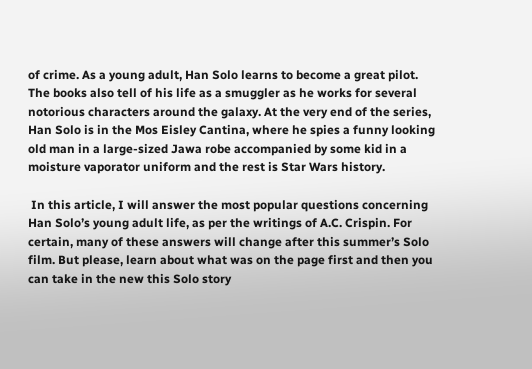of crime. As a young adult, Han Solo learns to become a great pilot. The books also tell of his life as a smuggler as he works for several notorious characters around the galaxy. At the very end of the series, Han Solo is in the Mos Eisley Cantina, where he spies a funny looking old man in a large-sized Jawa robe accompanied by some kid in a moisture vaporator uniform and the rest is Star Wars history.

 In this article, I will answer the most popular questions concerning Han Solo’s young adult life, as per the writings of A.C. Crispin. For certain, many of these answers will change after this summer’s Solo film. But please, learn about what was on the page first and then you can take in the new this Solo story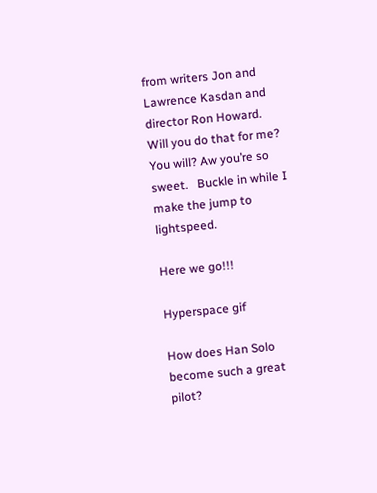from writers Jon and Lawrence Kasdan and director Ron Howard. Will you do that for me? You will? Aw you’re so sweet.   Buckle in while I make the jump to lightspeed.

Here we go!!!

Hyperspace gif

How does Han Solo become such a great pilot?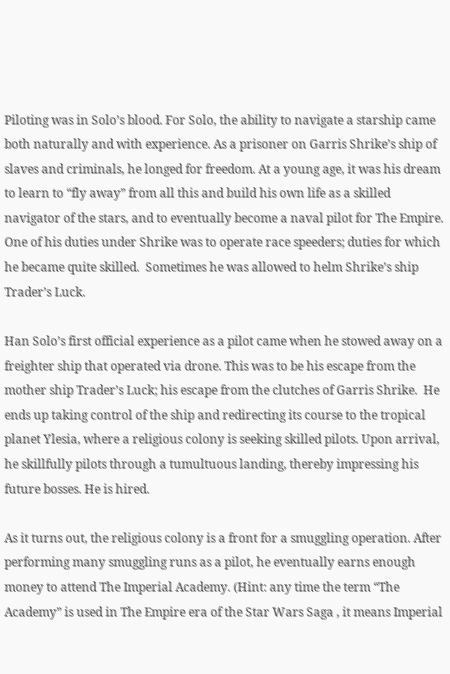Piloting was in Solo’s blood. For Solo, the ability to navigate a starship came both naturally and with experience. As a prisoner on Garris Shrike’s ship of slaves and criminals, he longed for freedom. At a young age, it was his dream to learn to “fly away” from all this and build his own life as a skilled navigator of the stars, and to eventually become a naval pilot for The Empire. One of his duties under Shrike was to operate race speeders; duties for which he became quite skilled.  Sometimes he was allowed to helm Shrike’s ship Trader’s Luck.

Han Solo’s first official experience as a pilot came when he stowed away on a freighter ship that operated via drone. This was to be his escape from the mother ship Trader’s Luck; his escape from the clutches of Garris Shrike.  He ends up taking control of the ship and redirecting its course to the tropical planet Ylesia, where a religious colony is seeking skilled pilots. Upon arrival, he skillfully pilots through a tumultuous landing, thereby impressing his future bosses. He is hired.

As it turns out, the religious colony is a front for a smuggling operation. After performing many smuggling runs as a pilot, he eventually earns enough money to attend The Imperial Academy. (Hint: any time the term “The Academy” is used in The Empire era of the Star Wars Saga , it means Imperial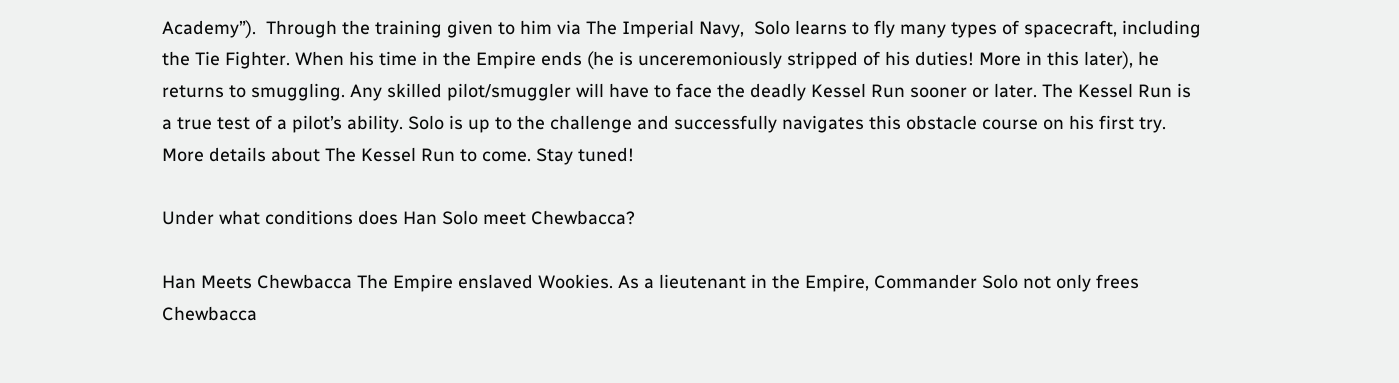Academy”).  Through the training given to him via The Imperial Navy,  Solo learns to fly many types of spacecraft, including the Tie Fighter. When his time in the Empire ends (he is unceremoniously stripped of his duties! More in this later), he returns to smuggling. Any skilled pilot/smuggler will have to face the deadly Kessel Run sooner or later. The Kessel Run is a true test of a pilot’s ability. Solo is up to the challenge and successfully navigates this obstacle course on his first try. More details about The Kessel Run to come. Stay tuned!

Under what conditions does Han Solo meet Chewbacca?

Han Meets Chewbacca The Empire enslaved Wookies. As a lieutenant in the Empire, Commander Solo not only frees Chewbacca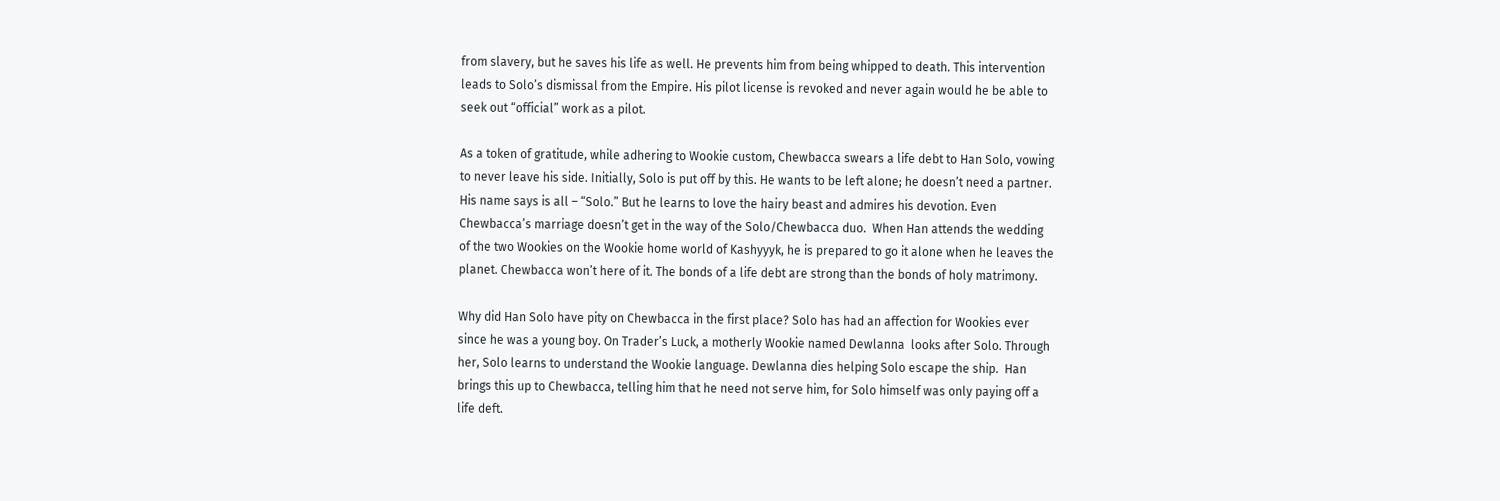from slavery, but he saves his life as well. He prevents him from being whipped to death. This intervention leads to Solo’s dismissal from the Empire. His pilot license is revoked and never again would he be able to seek out “official” work as a pilot.

As a token of gratitude, while adhering to Wookie custom, Chewbacca swears a life debt to Han Solo, vowing to never leave his side. Initially, Solo is put off by this. He wants to be left alone; he doesn’t need a partner. His name says is all – “Solo.” But he learns to love the hairy beast and admires his devotion. Even Chewbacca’s marriage doesn’t get in the way of the Solo/Chewbacca duo.  When Han attends the wedding of the two Wookies on the Wookie home world of Kashyyyk, he is prepared to go it alone when he leaves the planet. Chewbacca won’t here of it. The bonds of a life debt are strong than the bonds of holy matrimony.

Why did Han Solo have pity on Chewbacca in the first place? Solo has had an affection for Wookies ever since he was a young boy. On Trader’s Luck, a motherly Wookie named Dewlanna  looks after Solo. Through her, Solo learns to understand the Wookie language. Dewlanna dies helping Solo escape the ship.  Han brings this up to Chewbacca, telling him that he need not serve him, for Solo himself was only paying off a life deft.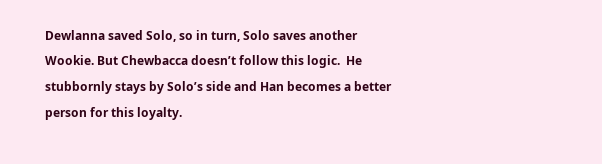Dewlanna saved Solo, so in turn, Solo saves another Wookie. But Chewbacca doesn’t follow this logic.  He stubbornly stays by Solo’s side and Han becomes a better person for this loyalty.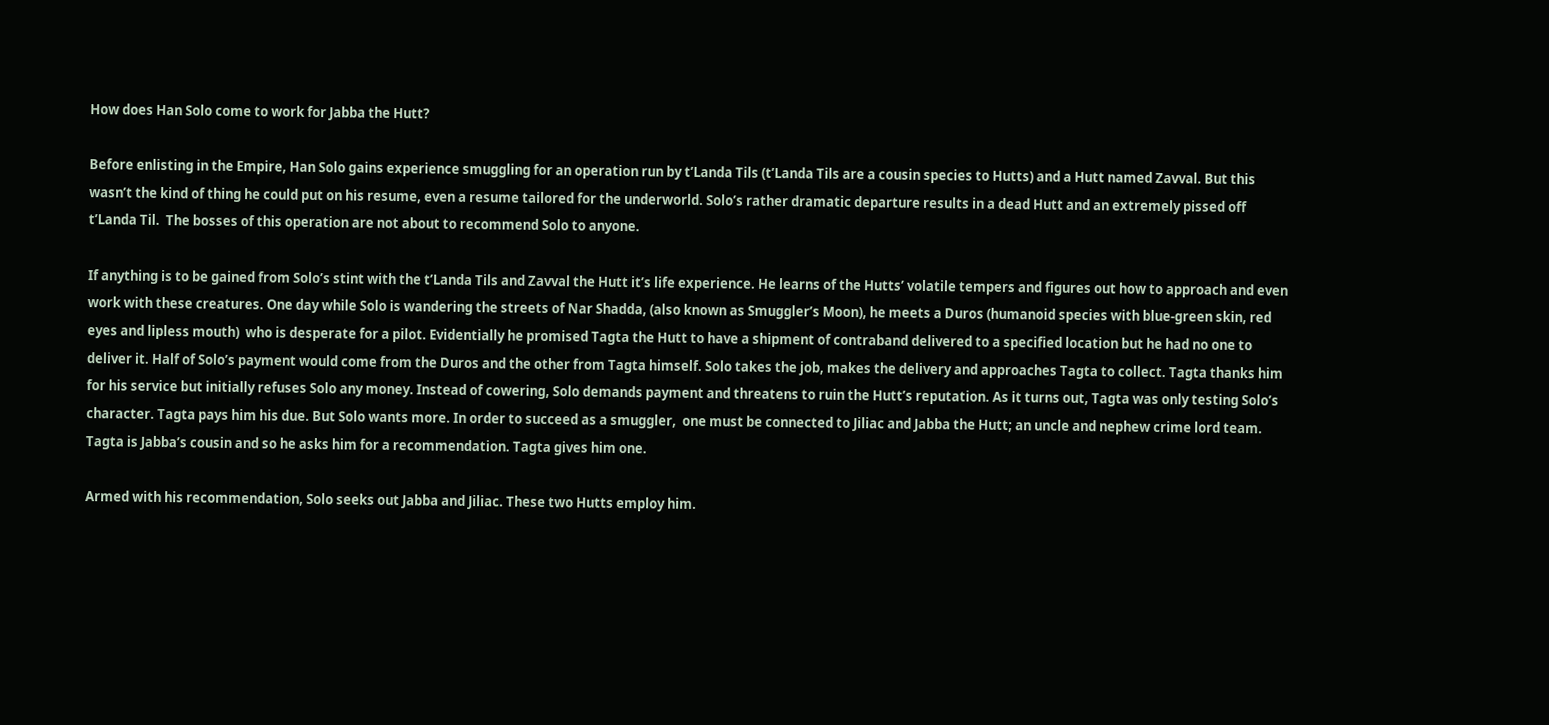How does Han Solo come to work for Jabba the Hutt?

Before enlisting in the Empire, Han Solo gains experience smuggling for an operation run by t’Landa Tils (t’Landa Tils are a cousin species to Hutts) and a Hutt named Zavval. But this wasn’t the kind of thing he could put on his resume, even a resume tailored for the underworld. Solo’s rather dramatic departure results in a dead Hutt and an extremely pissed off t’Landa Til.  The bosses of this operation are not about to recommend Solo to anyone.

If anything is to be gained from Solo’s stint with the t’Landa Tils and Zavval the Hutt it’s life experience. He learns of the Hutts’ volatile tempers and figures out how to approach and even work with these creatures. One day while Solo is wandering the streets of Nar Shadda, (also known as Smuggler’s Moon), he meets a Duros (humanoid species with blue-green skin, red eyes and lipless mouth)  who is desperate for a pilot. Evidentially he promised Tagta the Hutt to have a shipment of contraband delivered to a specified location but he had no one to deliver it. Half of Solo’s payment would come from the Duros and the other from Tagta himself. Solo takes the job, makes the delivery and approaches Tagta to collect. Tagta thanks him for his service but initially refuses Solo any money. Instead of cowering, Solo demands payment and threatens to ruin the Hutt’s reputation. As it turns out, Tagta was only testing Solo’s character. Tagta pays him his due. But Solo wants more. In order to succeed as a smuggler,  one must be connected to Jiliac and Jabba the Hutt; an uncle and nephew crime lord team. Tagta is Jabba’s cousin and so he asks him for a recommendation. Tagta gives him one.

Armed with his recommendation, Solo seeks out Jabba and Jiliac. These two Hutts employ him.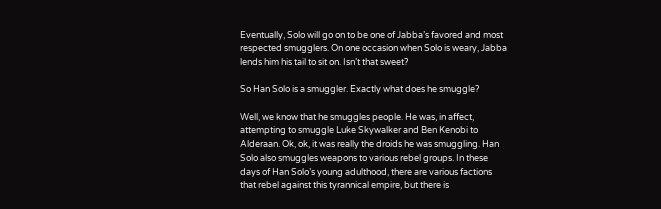Eventually, Solo will go on to be one of Jabba’s favored and most respected smugglers. On one occasion when Solo is weary, Jabba lends him his tail to sit on. Isn’t that sweet?

So Han Solo is a smuggler. Exactly what does he smuggle?

Well, we know that he smuggles people. He was, in affect, attempting to smuggle Luke Skywalker and Ben Kenobi to Alderaan. Ok, ok, it was really the droids he was smuggling. Han Solo also smuggles weapons to various rebel groups. In these days of Han Solo’s young adulthood, there are various factions that rebel against this tyrannical empire, but there is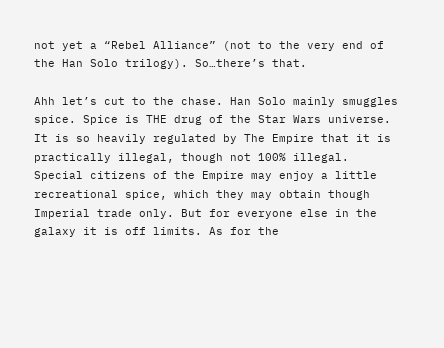not yet a “Rebel Alliance” (not to the very end of the Han Solo trilogy). So…there’s that.

Ahh let’s cut to the chase. Han Solo mainly smuggles spice. Spice is THE drug of the Star Wars universe.  It is so heavily regulated by The Empire that it is practically illegal, though not 100% illegal. Special citizens of the Empire may enjoy a little recreational spice, which they may obtain though Imperial trade only. But for everyone else in the galaxy it is off limits. As for the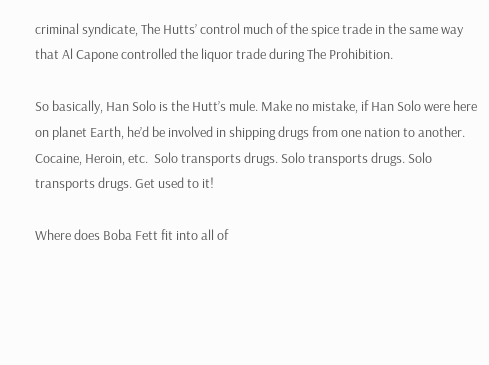criminal syndicate, The Hutts’ control much of the spice trade in the same way that Al Capone controlled the liquor trade during The Prohibition.

So basically, Han Solo is the Hutt’s mule. Make no mistake, if Han Solo were here on planet Earth, he’d be involved in shipping drugs from one nation to another. Cocaine, Heroin, etc.  Solo transports drugs. Solo transports drugs. Solo transports drugs. Get used to it!

Where does Boba Fett fit into all of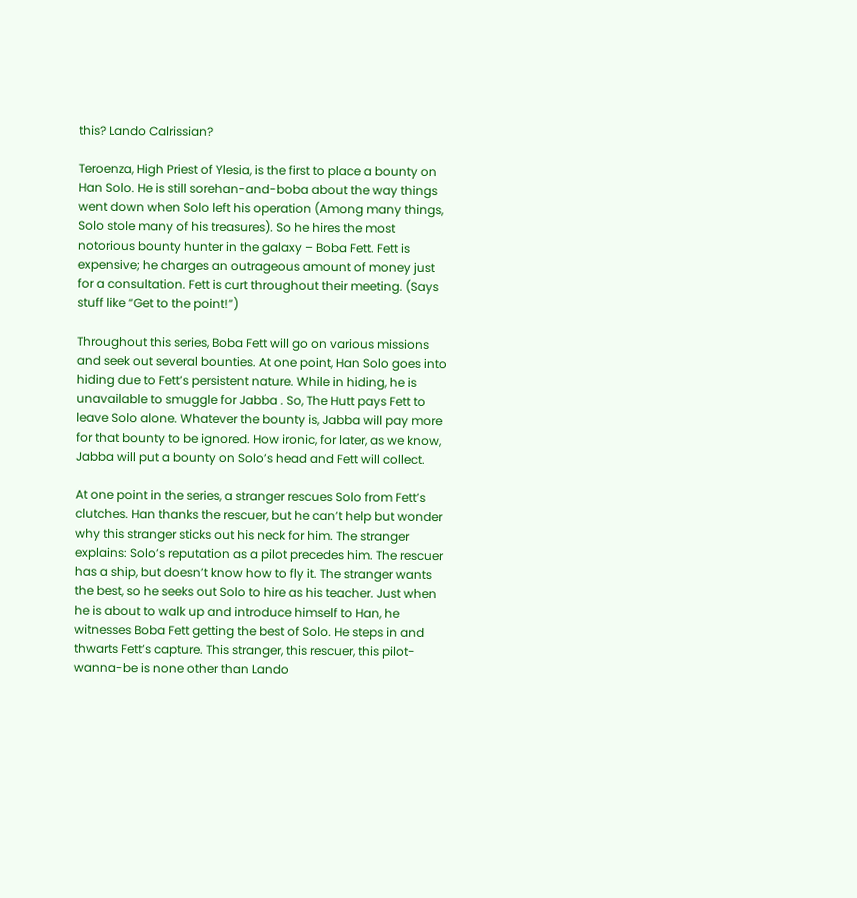this? Lando Calrissian?

Teroenza, High Priest of Ylesia, is the first to place a bounty on Han Solo. He is still sorehan-and-boba about the way things went down when Solo left his operation (Among many things, Solo stole many of his treasures). So he hires the most notorious bounty hunter in the galaxy – Boba Fett. Fett is expensive; he charges an outrageous amount of money just for a consultation. Fett is curt throughout their meeting. (Says stuff like “Get to the point!”)

Throughout this series, Boba Fett will go on various missions and seek out several bounties. At one point, Han Solo goes into hiding due to Fett’s persistent nature. While in hiding, he is unavailable to smuggle for Jabba . So, The Hutt pays Fett to leave Solo alone. Whatever the bounty is, Jabba will pay more for that bounty to be ignored. How ironic, for later, as we know, Jabba will put a bounty on Solo’s head and Fett will collect.

At one point in the series, a stranger rescues Solo from Fett’s clutches. Han thanks the rescuer, but he can’t help but wonder why this stranger sticks out his neck for him. The stranger explains: Solo’s reputation as a pilot precedes him. The rescuer has a ship, but doesn’t know how to fly it. The stranger wants the best, so he seeks out Solo to hire as his teacher. Just when he is about to walk up and introduce himself to Han, he witnesses Boba Fett getting the best of Solo. He steps in and thwarts Fett’s capture. This stranger, this rescuer, this pilot-wanna-be is none other than Lando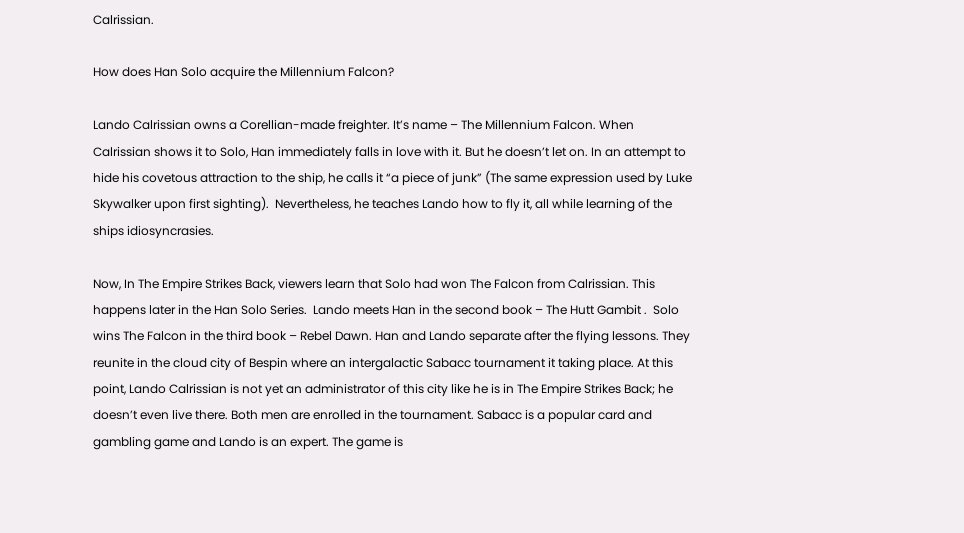Calrissian.

How does Han Solo acquire the Millennium Falcon?

Lando Calrissian owns a Corellian-made freighter. It’s name – The Millennium Falcon. When Calrissian shows it to Solo, Han immediately falls in love with it. But he doesn’t let on. In an attempt to hide his covetous attraction to the ship, he calls it “a piece of junk” (The same expression used by Luke Skywalker upon first sighting).  Nevertheless, he teaches Lando how to fly it, all while learning of the ships idiosyncrasies.

Now, In The Empire Strikes Back, viewers learn that Solo had won The Falcon from Calrissian. This happens later in the Han Solo Series.  Lando meets Han in the second book – The Hutt Gambit .  Solo wins The Falcon in the third book – Rebel Dawn. Han and Lando separate after the flying lessons. They reunite in the cloud city of Bespin where an intergalactic Sabacc tournament it taking place. At this point, Lando Calrissian is not yet an administrator of this city like he is in The Empire Strikes Back; he doesn’t even live there. Both men are enrolled in the tournament. Sabacc is a popular card and gambling game and Lando is an expert. The game is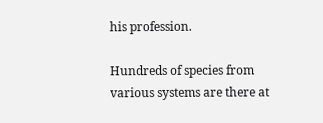his profession.

Hundreds of species from various systems are there at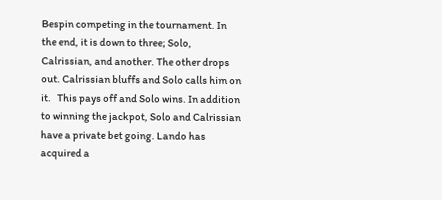Bespin competing in the tournament. In the end, it is down to three; Solo, Calrissian, and another. The other drops out. Calrissian bluffs and Solo calls him on it.   This pays off and Solo wins. In addition to winning the jackpot, Solo and Calrissian have a private bet going. Lando has acquired a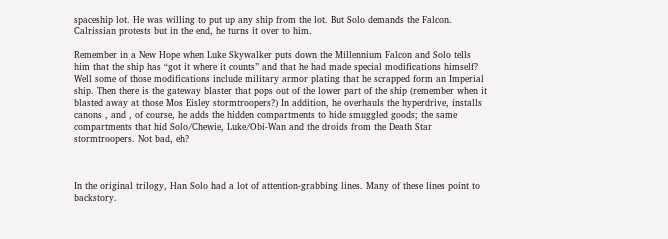spaceship lot. He was willing to put up any ship from the lot. But Solo demands the Falcon. Calrissian protests but in the end, he turns it over to him.

Remember in a New Hope when Luke Skywalker puts down the Millennium Falcon and Solo tells him that the ship has “got it where it counts” and that he had made special modifications himself? Well some of those modifications include military armor plating that he scrapped form an Imperial ship. Then there is the gateway blaster that pops out of the lower part of the ship (remember when it blasted away at those Mos Eisley stormtroopers?) In addition, he overhauls the hyperdrive, installs canons , and , of course, he adds the hidden compartments to hide smuggled goods; the same compartments that hid Solo/Chewie, Luke/Obi-Wan and the droids from the Death Star stormtroopers. Not bad, eh?



In the original trilogy, Han Solo had a lot of attention-grabbing lines. Many of these lines point to backstory.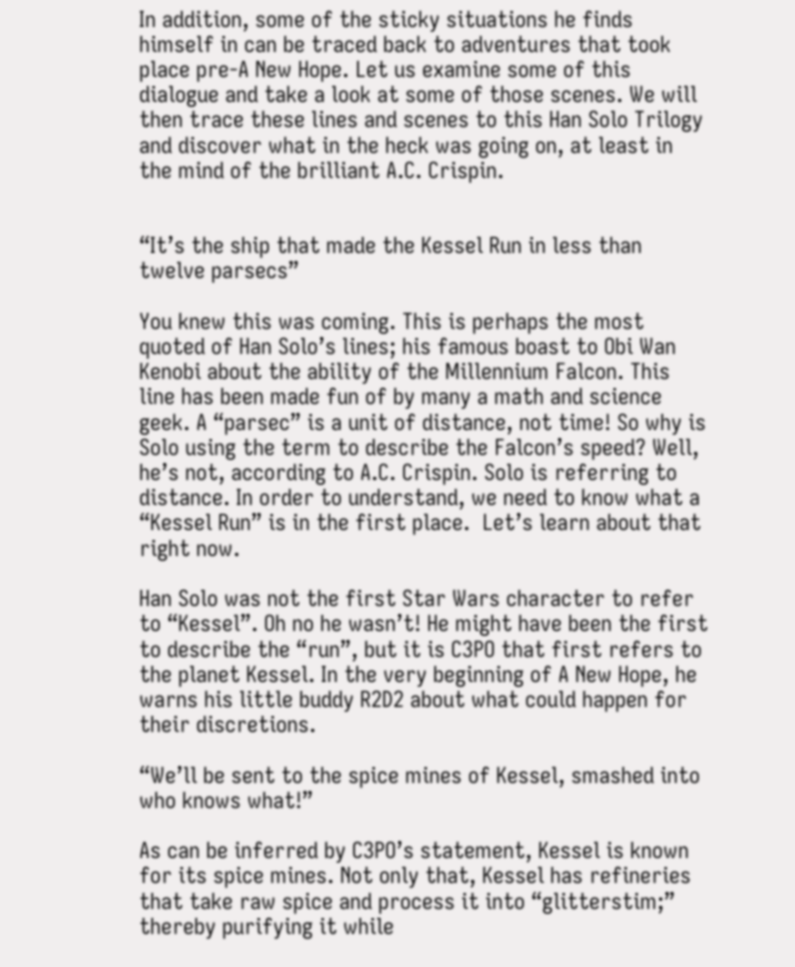In addition, some of the sticky situations he finds himself in can be traced back to adventures that took place pre-A New Hope. Let us examine some of this dialogue and take a look at some of those scenes. We will then trace these lines and scenes to this Han Solo Trilogy and discover what in the heck was going on, at least in the mind of the brilliant A.C. Crispin.


“It’s the ship that made the Kessel Run in less than twelve parsecs”

You knew this was coming. This is perhaps the most quoted of Han Solo’s lines; his famous boast to Obi Wan Kenobi about the ability of the Millennium Falcon. This line has been made fun of by many a math and science geek. A “parsec” is a unit of distance, not time! So why is Solo using the term to describe the Falcon’s speed? Well, he’s not, according to A.C. Crispin. Solo is referring to distance. In order to understand, we need to know what a “Kessel Run” is in the first place.  Let’s learn about that right now.

Han Solo was not the first Star Wars character to refer to “Kessel”. Oh no he wasn’t! He might have been the first to describe the “run”, but it is C3PO that first refers to the planet Kessel. In the very beginning of A New Hope, he warns his little buddy R2D2 about what could happen for their discretions.

“We’ll be sent to the spice mines of Kessel, smashed into who knows what!”

As can be inferred by C3PO’s statement, Kessel is known for its spice mines. Not only that, Kessel has refineries that take raw spice and process it into “glitterstim;” thereby purifying it while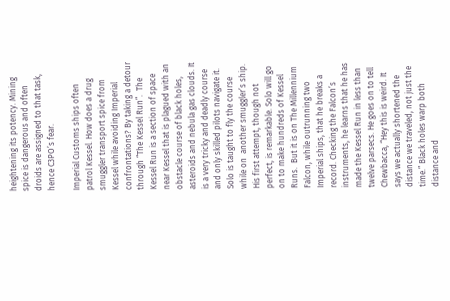heightening its potency. Mining spice is dangerous and often droids are assigned to that task, hence C3PO’s fear.

Imperial Customs ships often patrol Kessel. How does a drug smuggler transport spice from Kessel while avoiding Imperial confrontations? By taking a detour through “The Kessel Run”.  The Kessel Run is a section of space near Kessel that is plagued with an obstacle course of black holes, asteroids and nebula gas clouds. It is a very tricky and deadly course and only skilled pilots navigate it.  Solo is taught to fly the course while on  another smuggler’s ship. His first attempt, though not perfect, is remarkable. Solo will go on to make hundreds of Kessel Runs.  But it is on The Millennium Falcon, while outrunning two Imperial ships, that he breaks a record. Checking the Falcon’s instruments, he learns that he has made the Kessel Run in less than twelve parsecs. He goes on to tell Chewbacca, “Hey this is weird. It says we actually shortened the distance we traveled, not just the time.” Black holes warp both distance and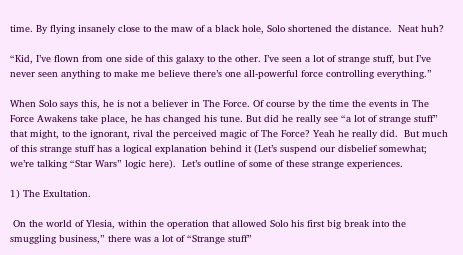time. By flying insanely close to the maw of a black hole, Solo shortened the distance.  Neat huh?

“Kid, I’ve flown from one side of this galaxy to the other. I’ve seen a lot of strange stuff, but I’ve never seen anything to make me believe there’s one all-powerful force controlling everything.”

When Solo says this, he is not a believer in The Force. Of course by the time the events in The Force Awakens take place, he has changed his tune. But did he really see “a lot of strange stuff” that might, to the ignorant, rival the perceived magic of The Force? Yeah he really did.  But much of this strange stuff has a logical explanation behind it (Let’s suspend our disbelief somewhat; we’re talking “Star Wars” logic here).  Let’s outline of some of these strange experiences.

1) The Exultation.

 On the world of Ylesia, within the operation that allowed Solo his first big break into the smuggling business,” there was a lot of “Strange stuff”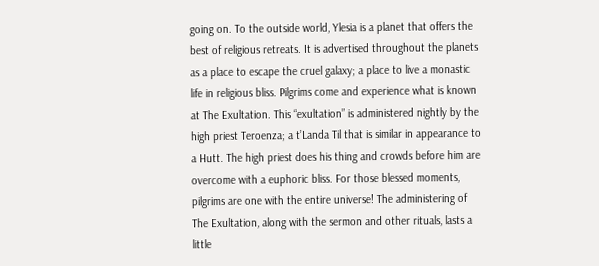going on. To the outside world, Ylesia is a planet that offers the best of religious retreats. It is advertised throughout the planets as a place to escape the cruel galaxy; a place to live a monastic life in religious bliss. Pilgrims come and experience what is known at The Exultation. This “exultation” is administered nightly by the high priest Teroenza; a t’Landa Til that is similar in appearance to a Hutt. The high priest does his thing and crowds before him are overcome with a euphoric bliss. For those blessed moments, pilgrims are one with the entire universe! The administering of The Exultation, along with the sermon and other rituals, lasts a little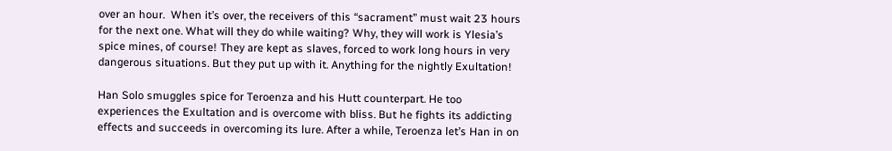over an hour.  When it’s over, the receivers of this “sacrament” must wait 23 hours for the next one. What will they do while waiting? Why, they will work is Ylesia’s spice mines, of course! They are kept as slaves, forced to work long hours in very dangerous situations. But they put up with it. Anything for the nightly Exultation!

Han Solo smuggles spice for Teroenza and his Hutt counterpart. He too experiences the Exultation and is overcome with bliss. But he fights its addicting effects and succeeds in overcoming its lure. After a while, Teroenza let’s Han in on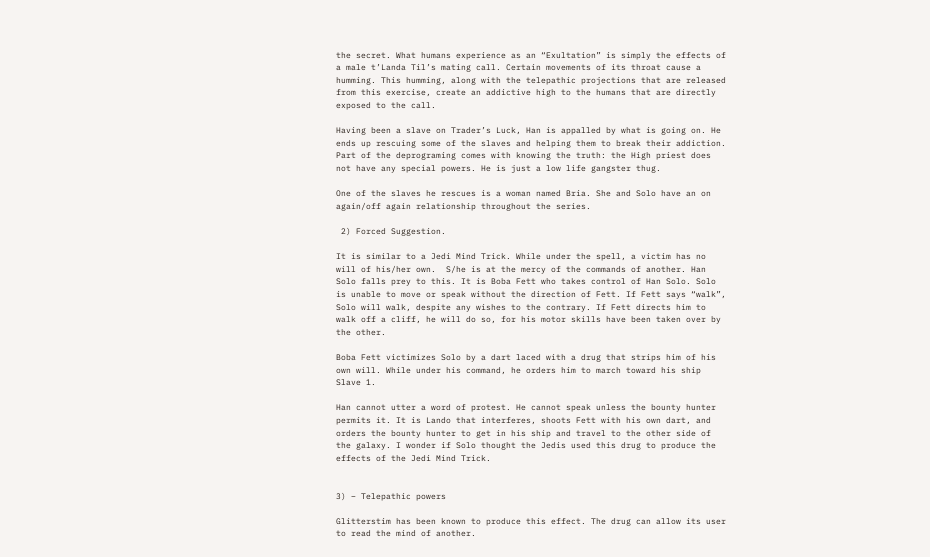the secret. What humans experience as an “Exultation” is simply the effects of a male t’Landa Til’s mating call. Certain movements of its throat cause a humming. This humming, along with the telepathic projections that are released from this exercise, create an addictive high to the humans that are directly exposed to the call.

Having been a slave on Trader’s Luck, Han is appalled by what is going on. He ends up rescuing some of the slaves and helping them to break their addiction. Part of the deprograming comes with knowing the truth: the High priest does not have any special powers. He is just a low life gangster thug.

One of the slaves he rescues is a woman named Bria. She and Solo have an on again/off again relationship throughout the series.

 2) Forced Suggestion.

It is similar to a Jedi Mind Trick. While under the spell, a victim has no will of his/her own.  S/he is at the mercy of the commands of another. Han Solo falls prey to this. It is Boba Fett who takes control of Han Solo. Solo is unable to move or speak without the direction of Fett. If Fett says “walk”, Solo will walk, despite any wishes to the contrary. If Fett directs him to walk off a cliff, he will do so, for his motor skills have been taken over by the other.

Boba Fett victimizes Solo by a dart laced with a drug that strips him of his own will. While under his command, he orders him to march toward his ship Slave 1.

Han cannot utter a word of protest. He cannot speak unless the bounty hunter permits it. It is Lando that interferes, shoots Fett with his own dart, and orders the bounty hunter to get in his ship and travel to the other side of the galaxy. I wonder if Solo thought the Jedis used this drug to produce the effects of the Jedi Mind Trick.


3) – Telepathic powers

Glitterstim has been known to produce this effect. The drug can allow its user to read the mind of another.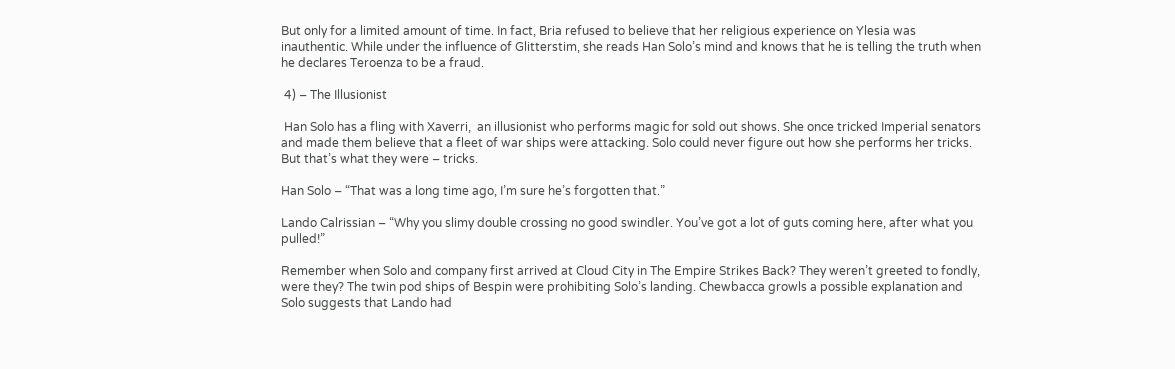But only for a limited amount of time. In fact, Bria refused to believe that her religious experience on Ylesia was inauthentic. While under the influence of Glitterstim, she reads Han Solo’s mind and knows that he is telling the truth when he declares Teroenza to be a fraud.

 4) – The Illusionist

 Han Solo has a fling with Xaverri,  an illusionist who performs magic for sold out shows. She once tricked Imperial senators and made them believe that a fleet of war ships were attacking. Solo could never figure out how she performs her tricks. But that’s what they were – tricks.

Han Solo – “That was a long time ago, I’m sure he’s forgotten that.”

Lando Calrissian – “Why you slimy double crossing no good swindler. You’ve got a lot of guts coming here, after what you pulled!”

Remember when Solo and company first arrived at Cloud City in The Empire Strikes Back? They weren’t greeted to fondly, were they? The twin pod ships of Bespin were prohibiting Solo’s landing. Chewbacca growls a possible explanation and Solo suggests that Lando had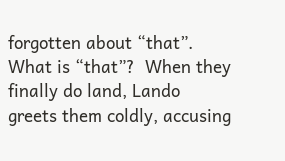forgotten about “that”.  What is “that”?  When they finally do land, Lando greets them coldly, accusing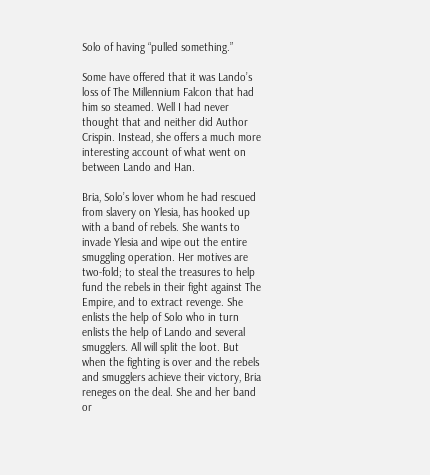Solo of having “pulled something.”

Some have offered that it was Lando’s loss of The Millennium Falcon that had him so steamed. Well I had never thought that and neither did Author Crispin. Instead, she offers a much more interesting account of what went on between Lando and Han.

Bria, Solo’s lover whom he had rescued from slavery on Ylesia, has hooked up with a band of rebels. She wants to invade Ylesia and wipe out the entire smuggling operation. Her motives are two-fold; to steal the treasures to help fund the rebels in their fight against The Empire, and to extract revenge. She enlists the help of Solo who in turn enlists the help of Lando and several smugglers. All will split the loot. But when the fighting is over and the rebels and smugglers achieve their victory, Bria reneges on the deal. She and her band or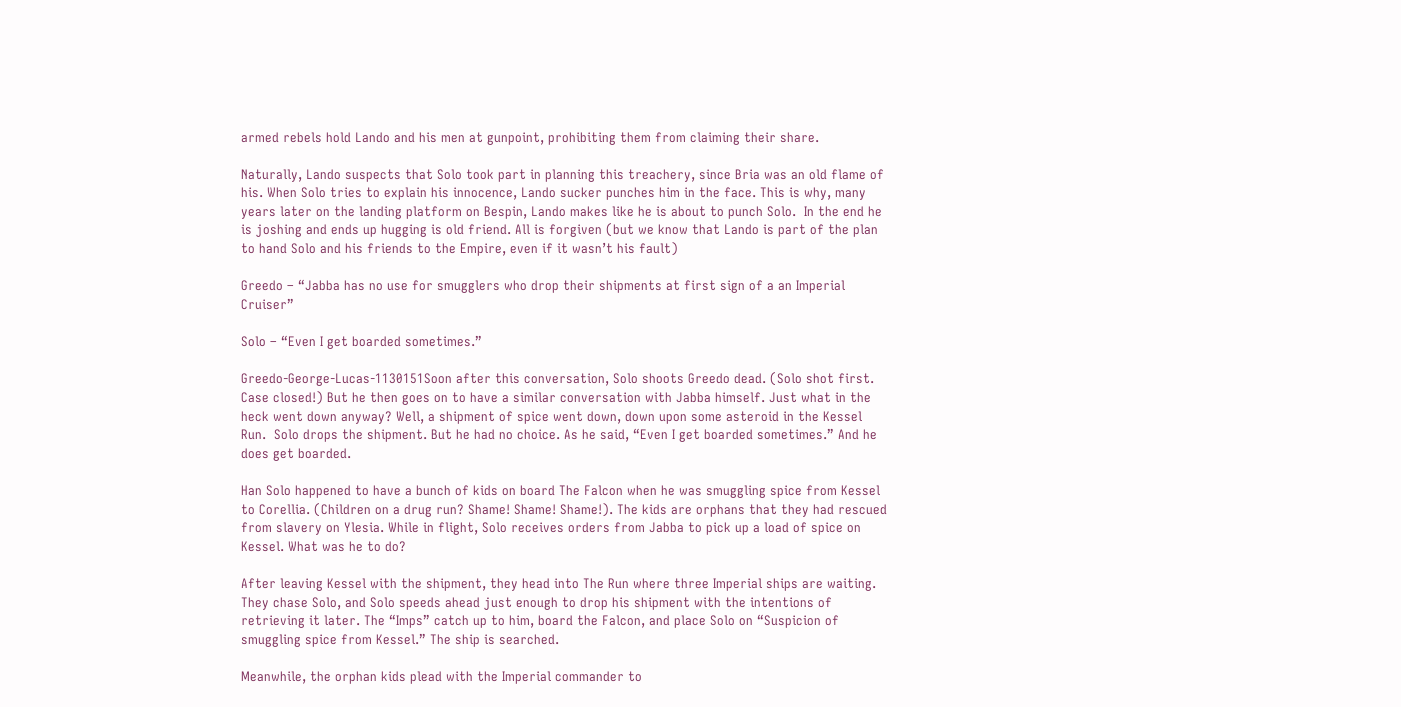armed rebels hold Lando and his men at gunpoint, prohibiting them from claiming their share.

Naturally, Lando suspects that Solo took part in planning this treachery, since Bria was an old flame of his. When Solo tries to explain his innocence, Lando sucker punches him in the face. This is why, many years later on the landing platform on Bespin, Lando makes like he is about to punch Solo.  In the end he is joshing and ends up hugging is old friend. All is forgiven (but we know that Lando is part of the plan to hand Solo and his friends to the Empire, even if it wasn’t his fault)

Greedo – “Jabba has no use for smugglers who drop their shipments at first sign of a an Imperial Cruiser”

Solo – “Even I get boarded sometimes.”

Greedo-George-Lucas-1130151Soon after this conversation, Solo shoots Greedo dead. (Solo shot first. Case closed!) But he then goes on to have a similar conversation with Jabba himself. Just what in the heck went down anyway? Well, a shipment of spice went down, down upon some asteroid in the Kessel Run.  Solo drops the shipment. But he had no choice. As he said, “Even I get boarded sometimes.” And he does get boarded.

Han Solo happened to have a bunch of kids on board The Falcon when he was smuggling spice from Kessel to Corellia. (Children on a drug run? Shame! Shame! Shame!). The kids are orphans that they had rescued from slavery on Ylesia. While in flight, Solo receives orders from Jabba to pick up a load of spice on Kessel. What was he to do?

After leaving Kessel with the shipment, they head into The Run where three Imperial ships are waiting. They chase Solo, and Solo speeds ahead just enough to drop his shipment with the intentions of retrieving it later. The “Imps” catch up to him, board the Falcon, and place Solo on “Suspicion of smuggling spice from Kessel.” The ship is searched.

Meanwhile, the orphan kids plead with the Imperial commander to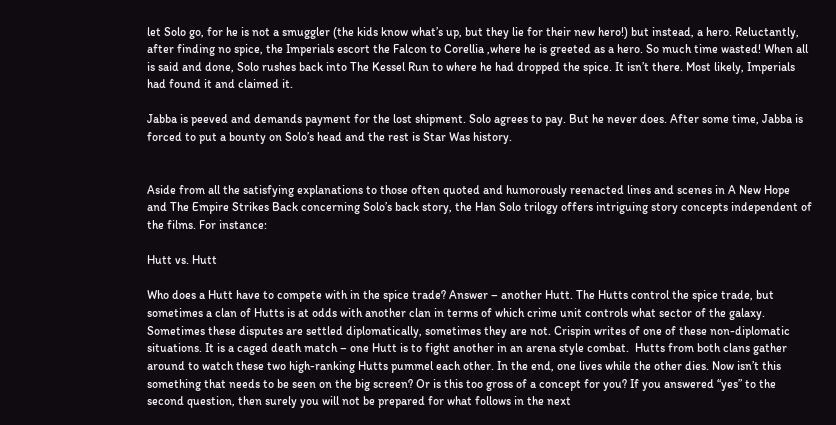let Solo go, for he is not a smuggler (the kids know what’s up, but they lie for their new hero!) but instead, a hero. Reluctantly, after finding no spice, the Imperials escort the Falcon to Corellia ,where he is greeted as a hero. So much time wasted! When all is said and done, Solo rushes back into The Kessel Run to where he had dropped the spice. It isn’t there. Most likely, Imperials had found it and claimed it.

Jabba is peeved and demands payment for the lost shipment. Solo agrees to pay. But he never does. After some time, Jabba is forced to put a bounty on Solo’s head and the rest is Star Was history.


Aside from all the satisfying explanations to those often quoted and humorously reenacted lines and scenes in A New Hope and The Empire Strikes Back concerning Solo’s back story, the Han Solo trilogy offers intriguing story concepts independent of the films. For instance:

Hutt vs. Hutt

Who does a Hutt have to compete with in the spice trade? Answer – another Hutt. The Hutts control the spice trade, but sometimes a clan of Hutts is at odds with another clan in terms of which crime unit controls what sector of the galaxy. Sometimes these disputes are settled diplomatically, sometimes they are not. Crispin writes of one of these non-diplomatic situations. It is a caged death match – one Hutt is to fight another in an arena style combat.  Hutts from both clans gather around to watch these two high-ranking Hutts pummel each other. In the end, one lives while the other dies. Now isn’t this something that needs to be seen on the big screen? Or is this too gross of a concept for you? If you answered “yes” to the second question, then surely you will not be prepared for what follows in the next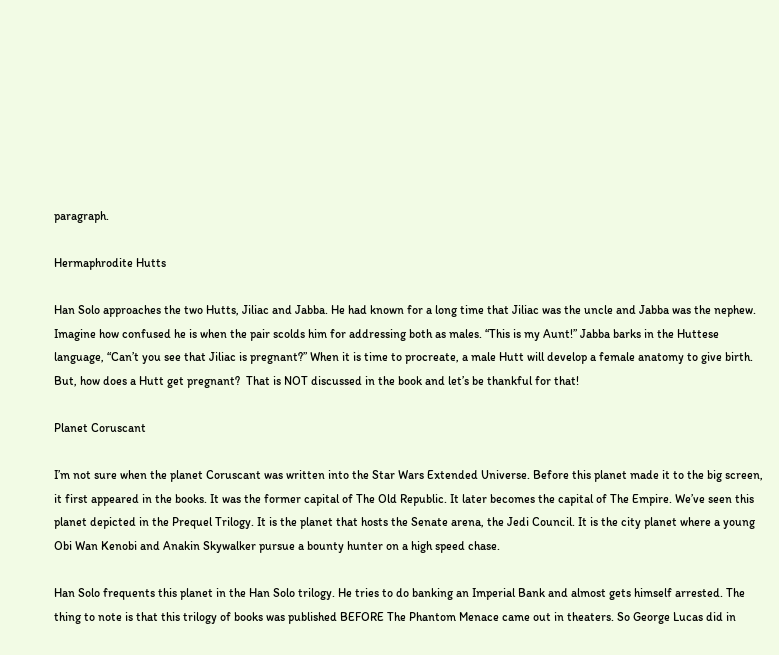paragraph.

Hermaphrodite Hutts

Han Solo approaches the two Hutts, Jiliac and Jabba. He had known for a long time that Jiliac was the uncle and Jabba was the nephew. Imagine how confused he is when the pair scolds him for addressing both as males. “This is my Aunt!” Jabba barks in the Huttese language, “Can’t you see that Jiliac is pregnant?” When it is time to procreate, a male Hutt will develop a female anatomy to give birth. But, how does a Hutt get pregnant?  That is NOT discussed in the book and let’s be thankful for that!

Planet Coruscant

I’m not sure when the planet Coruscant was written into the Star Wars Extended Universe. Before this planet made it to the big screen, it first appeared in the books. It was the former capital of The Old Republic. It later becomes the capital of The Empire. We’ve seen this planet depicted in the Prequel Trilogy. It is the planet that hosts the Senate arena, the Jedi Council. It is the city planet where a young Obi Wan Kenobi and Anakin Skywalker pursue a bounty hunter on a high speed chase.

Han Solo frequents this planet in the Han Solo trilogy. He tries to do banking an Imperial Bank and almost gets himself arrested. The thing to note is that this trilogy of books was published BEFORE The Phantom Menace came out in theaters. So George Lucas did in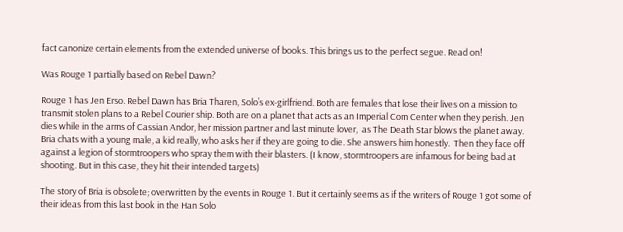fact canonize certain elements from the extended universe of books. This brings us to the perfect segue. Read on!

Was Rouge 1 partially based on Rebel Dawn?

Rouge 1 has Jen Erso. Rebel Dawn has Bria Tharen, Solo’s ex-girlfriend. Both are females that lose their lives on a mission to transmit stolen plans to a Rebel Courier ship. Both are on a planet that acts as an Imperial Com Center when they perish. Jen dies while in the arms of Cassian Andor, her mission partner and last minute lover,  as The Death Star blows the planet away. Bria chats with a young male, a kid really, who asks her if they are going to die. She answers him honestly.  Then they face off against a legion of stormtroopers who spray them with their blasters. (I know, stormtroopers are infamous for being bad at shooting. But in this case, they hit their intended targets)

The story of Bria is obsolete; overwritten by the events in Rouge 1. But it certainly seems as if the writers of Rouge 1 got some of their ideas from this last book in the Han Solo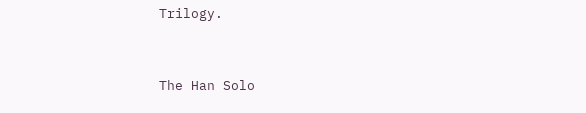Trilogy.


The Han Solo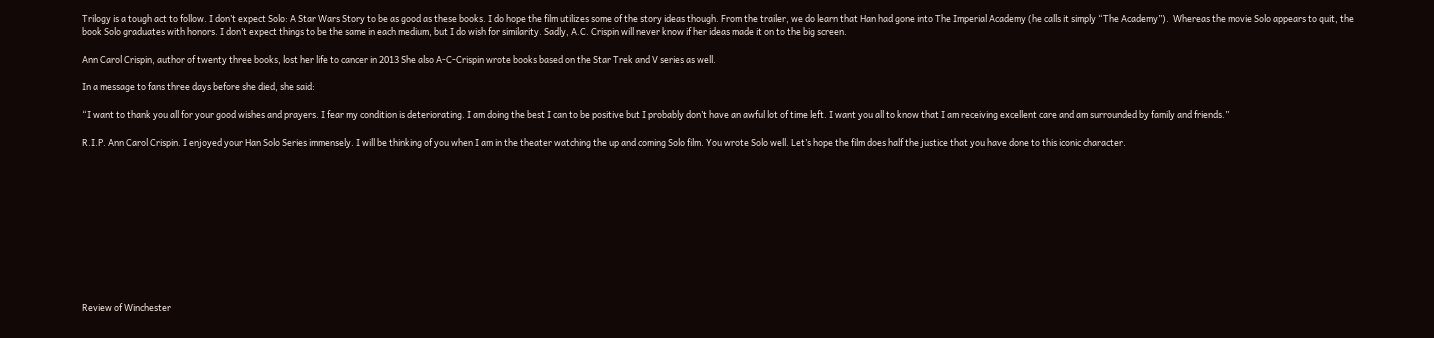Trilogy is a tough act to follow. I don’t expect Solo: A Star Wars Story to be as good as these books. I do hope the film utilizes some of the story ideas though. From the trailer, we do learn that Han had gone into The Imperial Academy (he calls it simply “The Academy”).  Whereas the movie Solo appears to quit, the book Solo graduates with honors. I don’t expect things to be the same in each medium, but I do wish for similarity. Sadly, A.C. Crispin will never know if her ideas made it on to the big screen.

Ann Carol Crispin, author of twenty three books, lost her life to cancer in 2013 She also A-C-Crispin wrote books based on the Star Trek and V series as well.

In a message to fans three days before she died, she said:

“I want to thank you all for your good wishes and prayers. I fear my condition is deteriorating. I am doing the best I can to be positive but I probably don’t have an awful lot of time left. I want you all to know that I am receiving excellent care and am surrounded by family and friends.”

R.I.P. Ann Carol Crispin. I enjoyed your Han Solo Series immensely. I will be thinking of you when I am in the theater watching the up and coming Solo film. You wrote Solo well. Let’s hope the film does half the justice that you have done to this iconic character.











Review of Winchester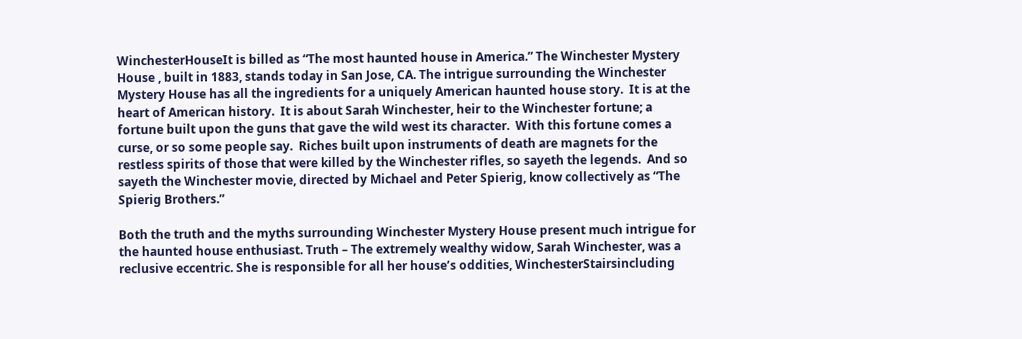WinchesterHouseIt is billed as “The most haunted house in America.” The Winchester Mystery House , built in 1883, stands today in San Jose, CA. The intrigue surrounding the Winchester Mystery House has all the ingredients for a uniquely American haunted house story.  It is at the heart of American history.  It is about Sarah Winchester, heir to the Winchester fortune; a fortune built upon the guns that gave the wild west its character.  With this fortune comes a curse, or so some people say.  Riches built upon instruments of death are magnets for the restless spirits of those that were killed by the Winchester rifles, so sayeth the legends.  And so sayeth the Winchester movie, directed by Michael and Peter Spierig, know collectively as “The Spierig Brothers.”

Both the truth and the myths surrounding Winchester Mystery House present much intrigue for the haunted house enthusiast. Truth – The extremely wealthy widow, Sarah Winchester, was a reclusive eccentric. She is responsible for all her house’s oddities, WinchesterStairsincluding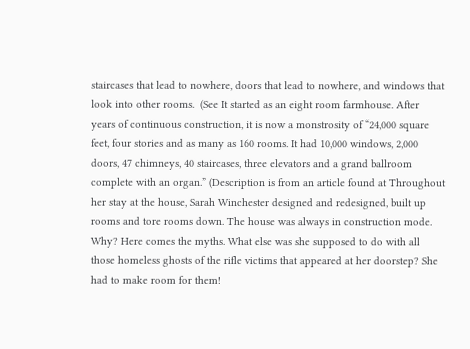staircases that lead to nowhere, doors that lead to nowhere, and windows that look into other rooms.  (See It started as an eight room farmhouse. After years of continuous construction, it is now a monstrosity of “24,000 square feet, four stories and as many as 160 rooms. It had 10,000 windows, 2,000 doors, 47 chimneys, 40 staircases, three elevators and a grand ballroom complete with an organ.” (Description is from an article found at Throughout her stay at the house, Sarah Winchester designed and redesigned, built up rooms and tore rooms down. The house was always in construction mode. Why? Here comes the myths. What else was she supposed to do with all those homeless ghosts of the rifle victims that appeared at her doorstep? She had to make room for them!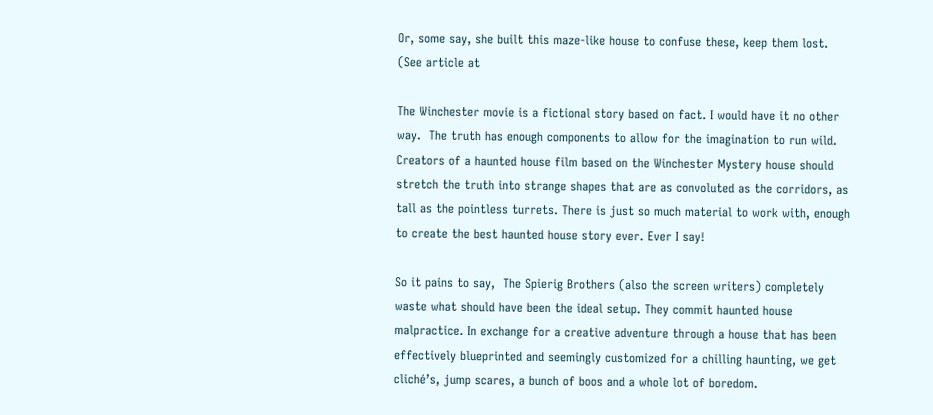Or, some say, she built this maze-like house to confuse these, keep them lost. (See article at

The Winchester movie is a fictional story based on fact. I would have it no other way.  The truth has enough components to allow for the imagination to run wild.  Creators of a haunted house film based on the Winchester Mystery house should stretch the truth into strange shapes that are as convoluted as the corridors, as tall as the pointless turrets. There is just so much material to work with, enough to create the best haunted house story ever. Ever I say!

So it pains to say,  The Spierig Brothers (also the screen writers) completely waste what should have been the ideal setup. They commit haunted house malpractice. In exchange for a creative adventure through a house that has been effectively blueprinted and seemingly customized for a chilling haunting, we get cliché’s, jump scares, a bunch of boos and a whole lot of boredom.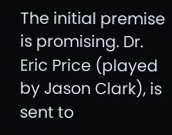The initial premise is promising. Dr. Eric Price (played by Jason Clark), is sent to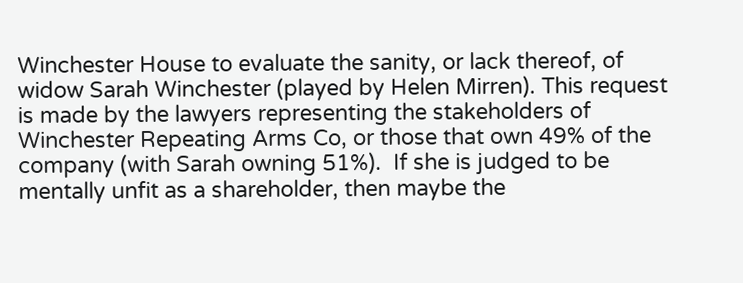Winchester House to evaluate the sanity, or lack thereof, of widow Sarah Winchester (played by Helen Mirren). This request is made by the lawyers representing the stakeholders of Winchester Repeating Arms Co, or those that own 49% of the company (with Sarah owning 51%).  If she is judged to be mentally unfit as a shareholder, then maybe the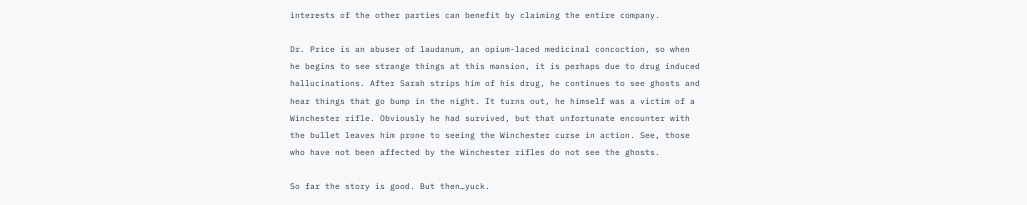interests of the other parties can benefit by claiming the entire company.

Dr. Price is an abuser of laudanum, an opium-laced medicinal concoction, so when he begins to see strange things at this mansion, it is perhaps due to drug induced hallucinations. After Sarah strips him of his drug, he continues to see ghosts and hear things that go bump in the night. It turns out, he himself was a victim of a Winchester rifle. Obviously he had survived, but that unfortunate encounter with the bullet leaves him prone to seeing the Winchester curse in action. See, those who have not been affected by the Winchester rifles do not see the ghosts.

So far the story is good. But then…yuck.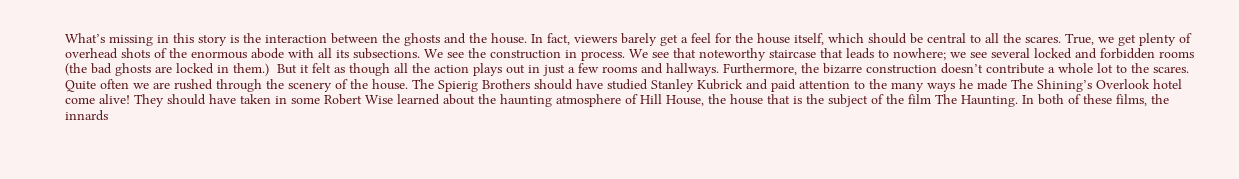What’s missing in this story is the interaction between the ghosts and the house. In fact, viewers barely get a feel for the house itself, which should be central to all the scares. True, we get plenty of overhead shots of the enormous abode with all its subsections. We see the construction in process. We see that noteworthy staircase that leads to nowhere; we see several locked and forbidden rooms (the bad ghosts are locked in them.)  But it felt as though all the action plays out in just a few rooms and hallways. Furthermore, the bizarre construction doesn’t contribute a whole lot to the scares. Quite often we are rushed through the scenery of the house. The Spierig Brothers should have studied Stanley Kubrick and paid attention to the many ways he made The Shining’s Overlook hotel come alive! They should have taken in some Robert Wise learned about the haunting atmosphere of Hill House, the house that is the subject of the film The Haunting. In both of these films, the innards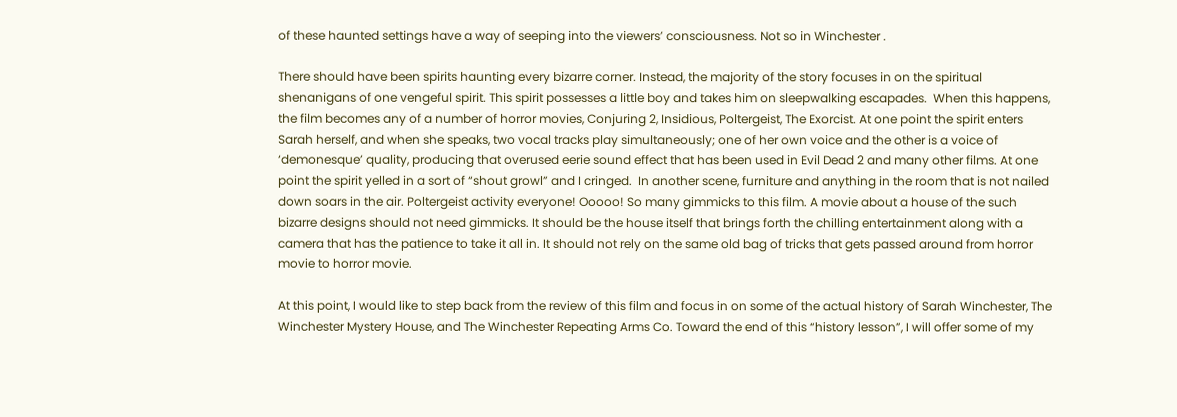of these haunted settings have a way of seeping into the viewers’ consciousness. Not so in Winchester .

There should have been spirits haunting every bizarre corner. Instead, the majority of the story focuses in on the spiritual shenanigans of one vengeful spirit. This spirit possesses a little boy and takes him on sleepwalking escapades.  When this happens, the film becomes any of a number of horror movies, Conjuring 2, Insidious, Poltergeist, The Exorcist. At one point the spirit enters Sarah herself, and when she speaks, two vocal tracks play simultaneously; one of her own voice and the other is a voice of ‘demonesque’ quality, producing that overused eerie sound effect that has been used in Evil Dead 2 and many other films. At one point the spirit yelled in a sort of “shout growl” and I cringed.  In another scene, furniture and anything in the room that is not nailed down soars in the air. Poltergeist activity everyone! Ooooo! So many gimmicks to this film. A movie about a house of the such bizarre designs should not need gimmicks. It should be the house itself that brings forth the chilling entertainment along with a camera that has the patience to take it all in. It should not rely on the same old bag of tricks that gets passed around from horror movie to horror movie.

At this point, I would like to step back from the review of this film and focus in on some of the actual history of Sarah Winchester, The Winchester Mystery House, and The Winchester Repeating Arms Co. Toward the end of this “history lesson”, I will offer some of my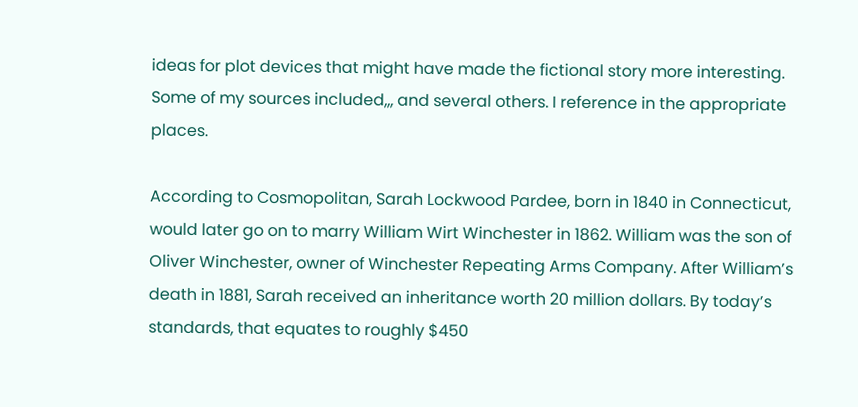ideas for plot devices that might have made the fictional story more interesting. Some of my sources included,,, and several others. I reference in the appropriate places.

According to Cosmopolitan, Sarah Lockwood Pardee, born in 1840 in Connecticut, would later go on to marry William Wirt Winchester in 1862. William was the son of Oliver Winchester, owner of Winchester Repeating Arms Company. After William’s death in 1881, Sarah received an inheritance worth 20 million dollars. By today’s standards, that equates to roughly $450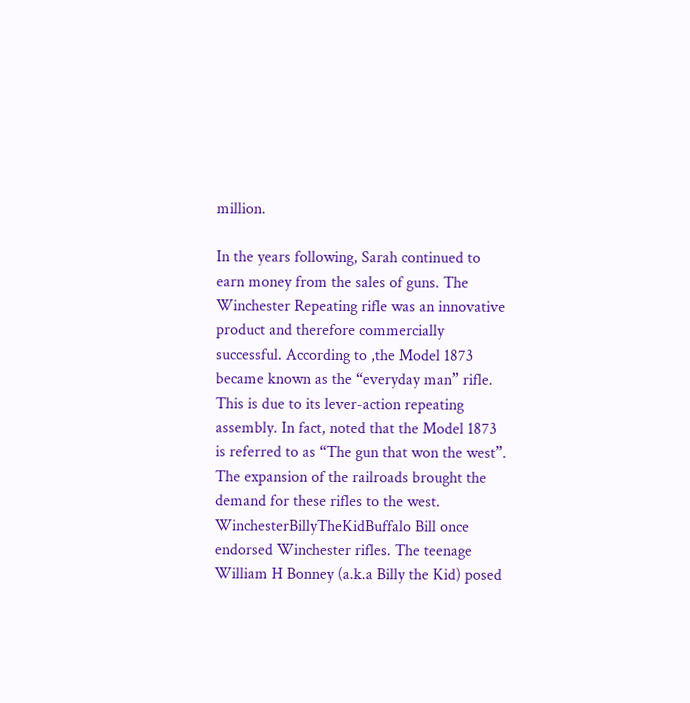million.

In the years following, Sarah continued to earn money from the sales of guns. The Winchester Repeating rifle was an innovative product and therefore commercially successful. According to ,the Model 1873 became known as the “everyday man” rifle. This is due to its lever-action repeating assembly. In fact, noted that the Model 1873 is referred to as “The gun that won the west”. The expansion of the railroads brought the demand for these rifles to the west. WinchesterBillyTheKidBuffalo Bill once endorsed Winchester rifles. The teenage William H Bonney (a.k.a Billy the Kid) posed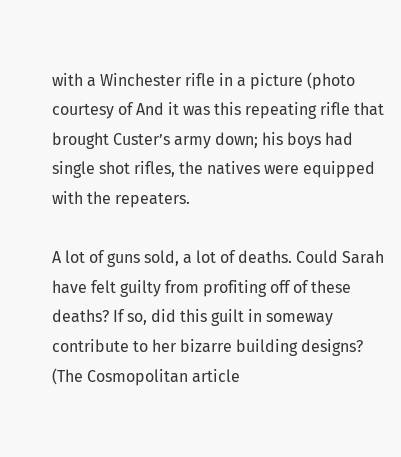with a Winchester rifle in a picture (photo courtesy of And it was this repeating rifle that brought Custer’s army down; his boys had single shot rifles, the natives were equipped with the repeaters.

A lot of guns sold, a lot of deaths. Could Sarah have felt guilty from profiting off of these deaths? If so, did this guilt in someway contribute to her bizarre building designs? (The Cosmopolitan article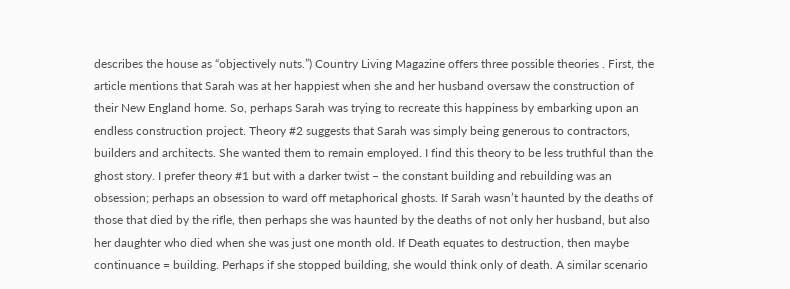describes the house as “objectively nuts.”) Country Living Magazine offers three possible theories . First, the article mentions that Sarah was at her happiest when she and her husband oversaw the construction of their New England home. So, perhaps Sarah was trying to recreate this happiness by embarking upon an endless construction project. Theory #2 suggests that Sarah was simply being generous to contractors, builders and architects. She wanted them to remain employed. I find this theory to be less truthful than the ghost story. I prefer theory #1 but with a darker twist – the constant building and rebuilding was an obsession; perhaps an obsession to ward off metaphorical ghosts. If Sarah wasn’t haunted by the deaths of those that died by the rifle, then perhaps she was haunted by the deaths of not only her husband, but also her daughter who died when she was just one month old. If Death equates to destruction, then maybe continuance = building. Perhaps if she stopped building, she would think only of death. A similar scenario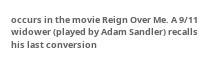occurs in the movie Reign Over Me. A 9/11 widower (played by Adam Sandler) recalls his last conversion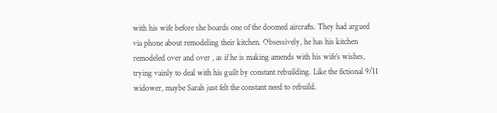with his wife before she boards one of the doomed aircrafts. They had argued via phone about remodeling their kitchen. Obsessively, he has his kitchen remodeled over and over , as if he is making amends with his wife’s wishes, trying vainly to deal with his guilt by constant rebuilding. Like the fictional 9/11 widower, maybe Sarah just felt the constant need to rebuild.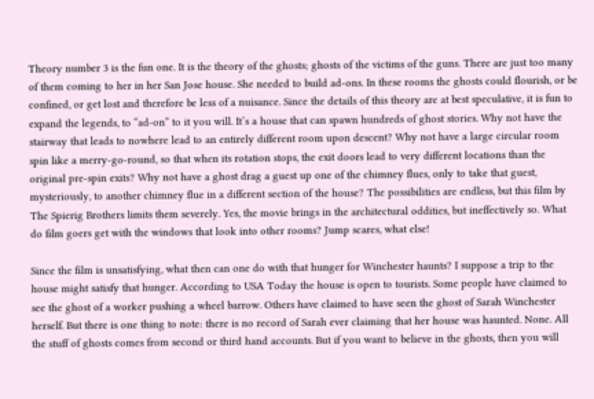Theory number 3 is the fun one. It is the theory of the ghosts; ghosts of the victims of the guns. There are just too many of them coming to her in her San Jose house. She needed to build ad-ons. In these rooms the ghosts could flourish, or be confined, or get lost and therefore be less of a nuisance. Since the details of this theory are at best speculative, it is fun to expand the legends, to “ad-on” to it you will. It’s a house that can spawn hundreds of ghost stories. Why not have the stairway that leads to nowhere lead to an entirely different room upon descent? Why not have a large circular room spin like a merry-go-round, so that when its rotation stops, the exit doors lead to very different locations than the original pre-spin exits? Why not have a ghost drag a guest up one of the chimney flues, only to take that guest, mysteriously, to another chimney flue in a different section of the house? The possibilities are endless, but this film by The Spierig Brothers limits them severely. Yes, the movie brings in the architectural oddities, but ineffectively so. What do film goers get with the windows that look into other rooms? Jump scares, what else!

Since the film is unsatisfying, what then can one do with that hunger for Winchester haunts? I suppose a trip to the house might satisfy that hunger. According to USA Today the house is open to tourists. Some people have claimed to see the ghost of a worker pushing a wheel barrow. Others have claimed to have seen the ghost of Sarah Winchester herself. But there is one thing to note: there is no record of Sarah ever claiming that her house was haunted. None. All the stuff of ghosts comes from second or third hand accounts. But if you want to believe in the ghosts, then you will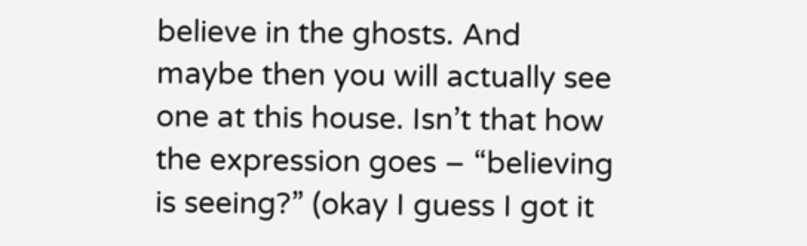believe in the ghosts. And maybe then you will actually see one at this house. Isn’t that how the expression goes – “believing is seeing?” (okay I guess I got it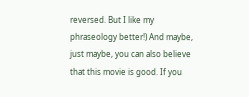reversed. But I like my phraseology better!) And maybe, just maybe, you can also believe that this movie is good. If you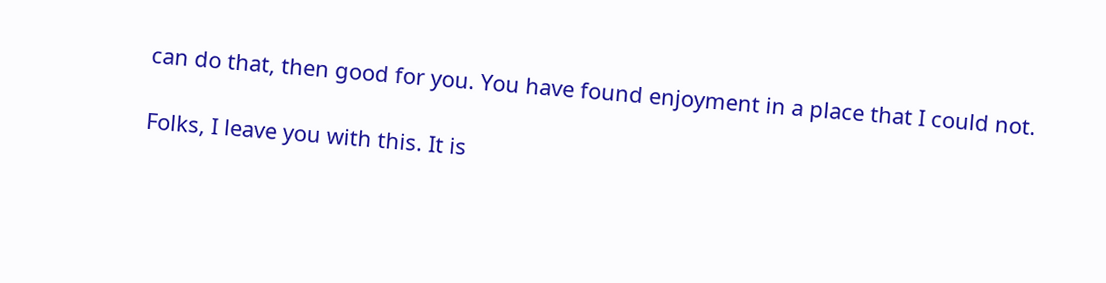can do that, then good for you. You have found enjoyment in a place that I could not.

Folks, I leave you with this. It is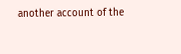another account of the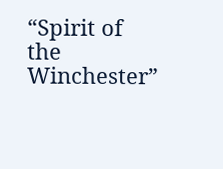“Spirit of the Winchester”